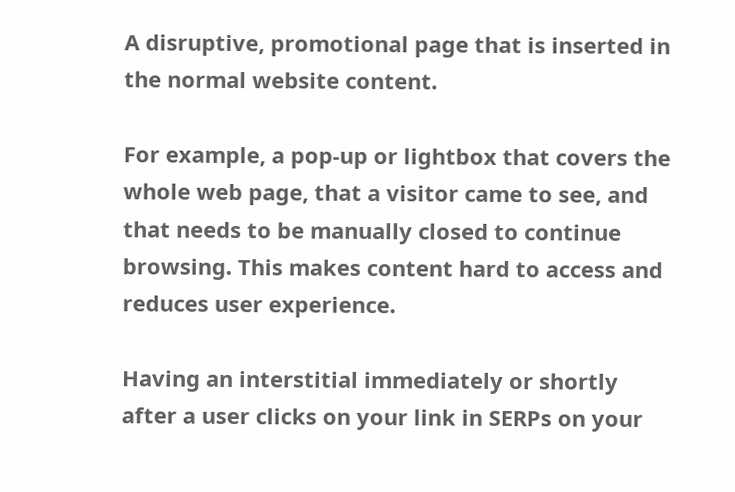A disruptive, promotional page that is inserted in the normal website content.

For example, a pop-up or lightbox that covers the whole web page, that a visitor came to see, and that needs to be manually closed to continue browsing. This makes content hard to access and reduces user experience.

Having an interstitial immediately or shortly after a user clicks on your link in SERPs on your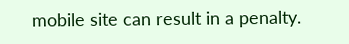mobile site can result in a penalty.